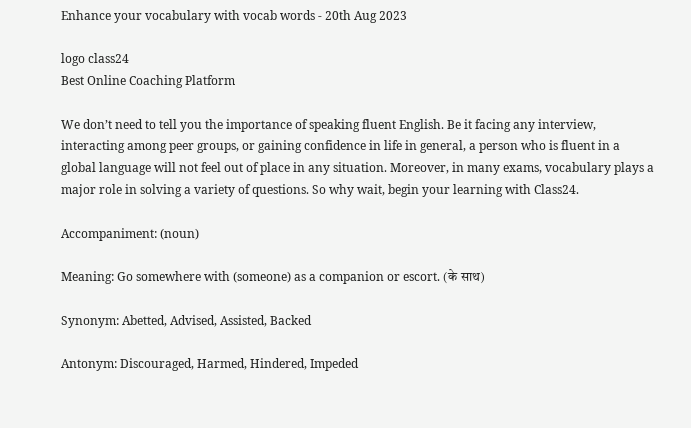Enhance your vocabulary with vocab words - 20th Aug 2023

logo class24
Best Online Coaching Platform

We don’t need to tell you the importance of speaking fluent English. Be it facing any interview, interacting among peer groups, or gaining confidence in life in general, a person who is fluent in a global language will not feel out of place in any situation. Moreover, in many exams, vocabulary plays a major role in solving a variety of questions. So why wait, begin your learning with Class24.

Accompaniment: (noun)

Meaning: Go somewhere with (someone) as a companion or escort. (के साथ)

Synonym: Abetted, Advised, Assisted, Backed

Antonym: Discouraged, Harmed, Hindered, Impeded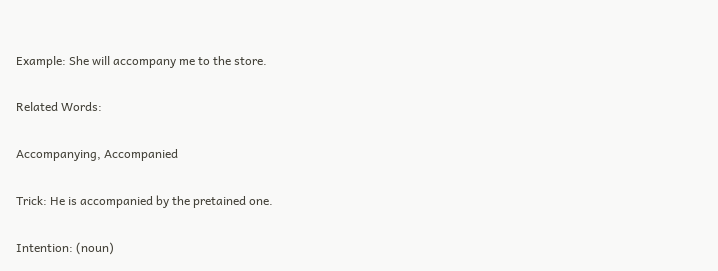Example: She will accompany me to the store.

Related Words:

Accompanying, Accompanied

Trick: He is accompanied by the pretained one.

Intention: (noun)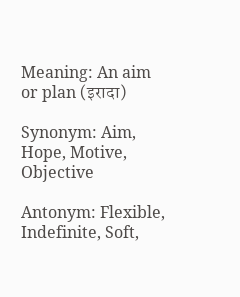Meaning: An aim or plan (इरादा)

Synonym: Aim, Hope, Motive, Objective

Antonym: Flexible, Indefinite, Soft,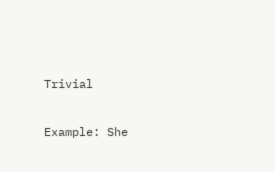Trivial

Example: She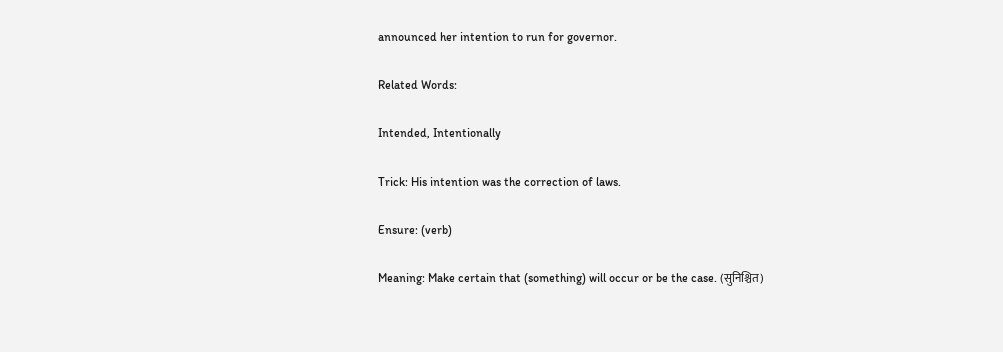announced her intention to run for governor.

Related Words:

Intended, Intentionally

Trick: His intention was the correction of laws.

Ensure: (verb)

Meaning: Make certain that (something) will occur or be the case. (सुनिश्चित)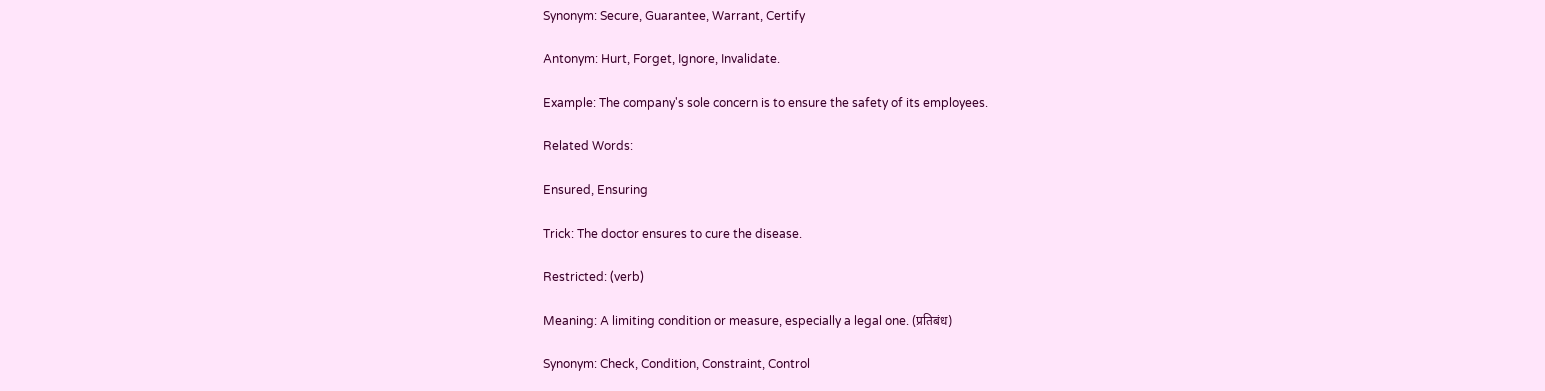Synonym: Secure, Guarantee, Warrant, Certify

Antonym: Hurt, Forget, Ignore, Invalidate.

Example: The company's sole concern is to ensure the safety of its employees.

Related Words:

Ensured, Ensuring

Trick: The doctor ensures to cure the disease.

Restricted: (verb)

Meaning: A limiting condition or measure, especially a legal one. (प्रतिबंध)

Synonym: Check, Condition, Constraint, Control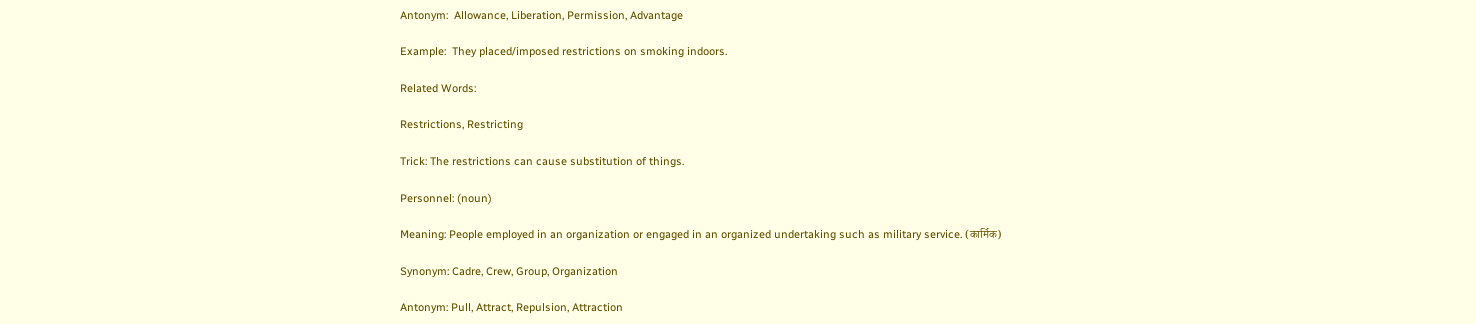Antonym:  Allowance, Liberation, Permission, Advantage

Example:  They placed/imposed restrictions on smoking indoors.

Related Words:

Restrictions, Restricting

Trick: The restrictions can cause substitution of things.

Personnel: (noun)

Meaning: People employed in an organization or engaged in an organized undertaking such as military service. (कार्मिक)

Synonym: Cadre, Crew, Group, Organization

Antonym: Pull, Attract, Repulsion, Attraction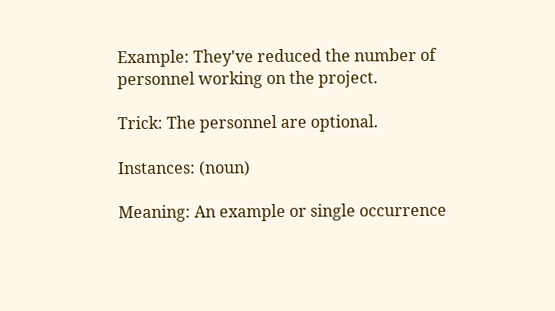Example: They've reduced the number of personnel working on the project.

Trick: The personnel are optional.

Instances: (noun)

Meaning: An example or single occurrence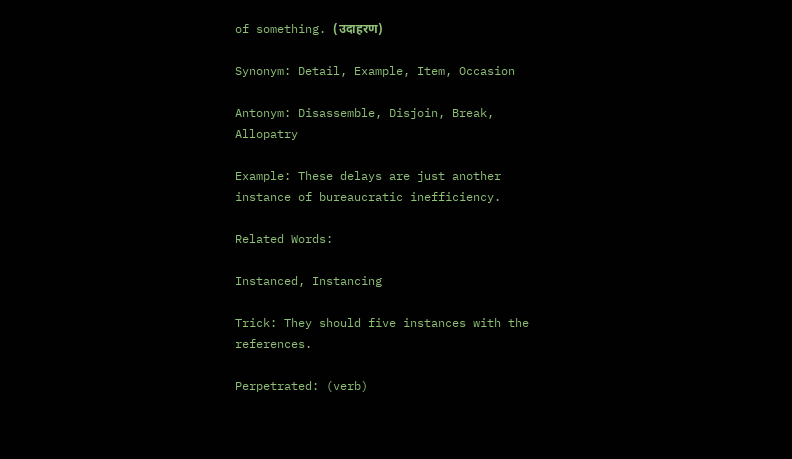of something. (उदाहरण)

Synonym: Detail, Example, Item, Occasion

Antonym: Disassemble, Disjoin, Break, Allopatry

Example: These delays are just another instance of bureaucratic inefficiency.

Related Words:

Instanced, Instancing

Trick: They should five instances with the references.

Perpetrated: (verb)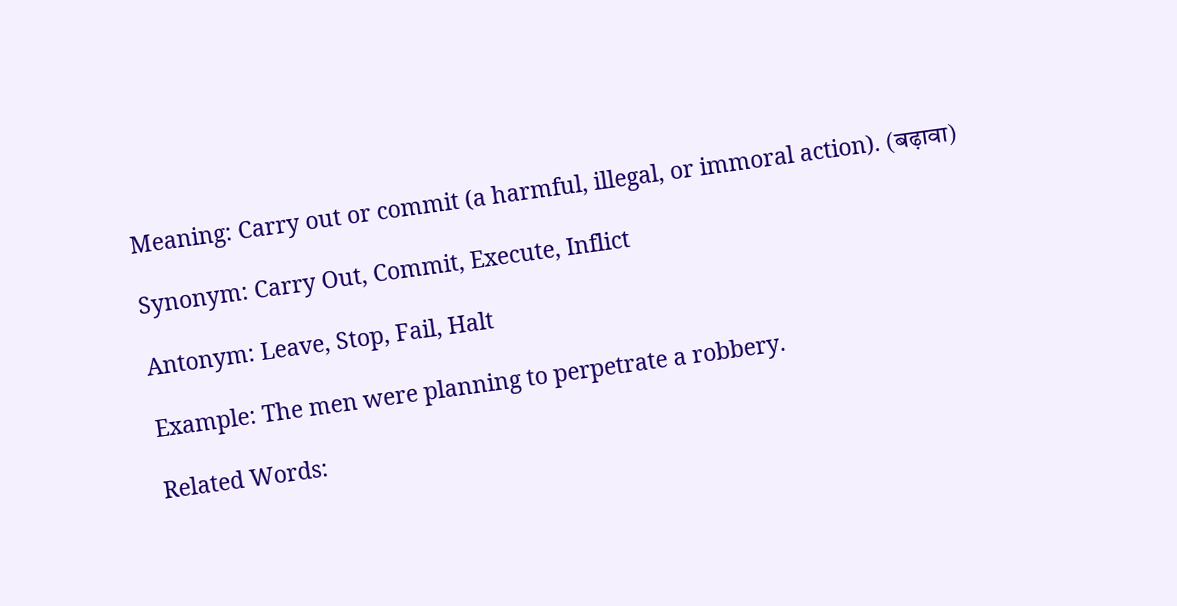Meaning: Carry out or commit (a harmful, illegal, or immoral action). (बढ़ावा)

Synonym: Carry Out, Commit, Execute, Inflict

Antonym: Leave, Stop, Fail, Halt

Example: The men were planning to perpetrate a robbery.

Related Words: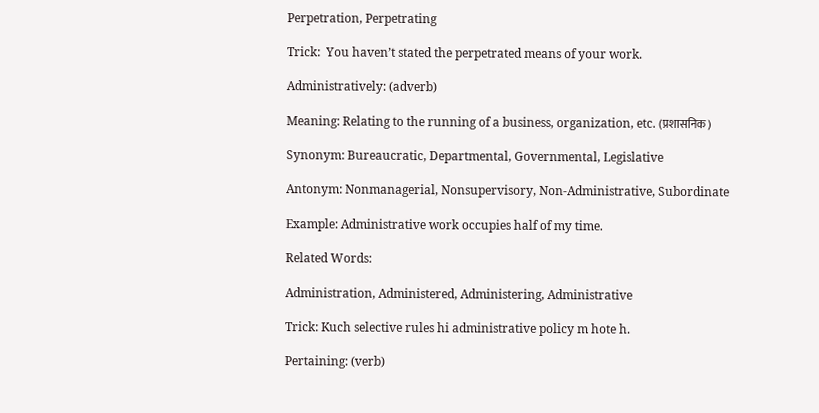Perpetration, Perpetrating

Trick:  You haven’t stated the perpetrated means of your work.

Administratively: (adverb)

Meaning: Relating to the running of a business, organization, etc. (प्रशासनिक)

Synonym: Bureaucratic, Departmental, Governmental, Legislative

Antonym: Nonmanagerial, Nonsupervisory, Non-Administrative, Subordinate

Example: Administrative work occupies half of my time.

Related Words:

Administration, Administered, Administering, Administrative

Trick: Kuch selective rules hi administrative policy m hote h.

Pertaining: (verb)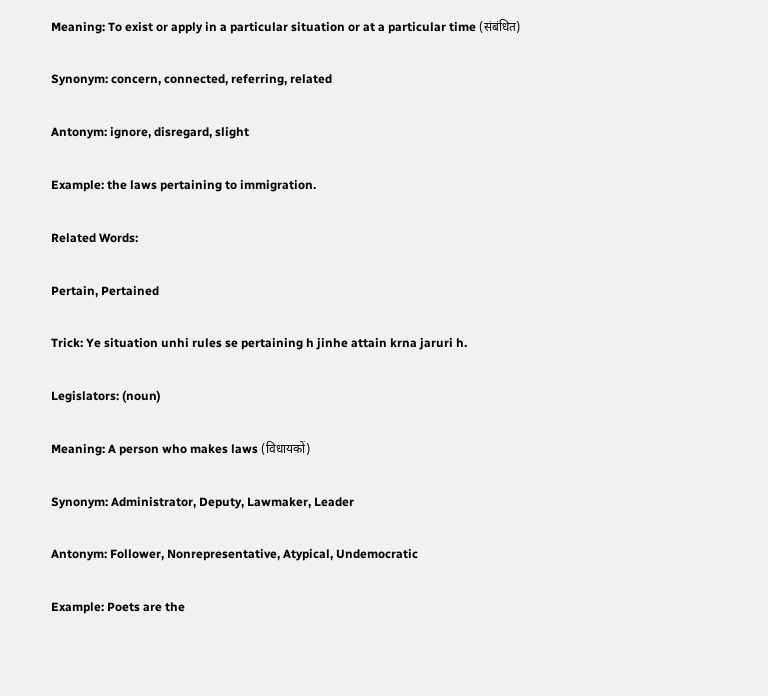Meaning: To exist or apply in a particular situation or at a particular time (संबंधित)

Synonym: concern, connected, referring, related

Antonym: ignore, disregard, slight

Example: the laws pertaining to immigration.

Related Words:

Pertain, Pertained

Trick: Ye situation unhi rules se pertaining h jinhe attain krna jaruri h.

Legislators: (noun)

Meaning: A person who makes laws (विधायकों)

Synonym: Administrator, Deputy, Lawmaker, Leader

Antonym: Follower, Nonrepresentative, Atypical, Undemocratic

Example: Poets are the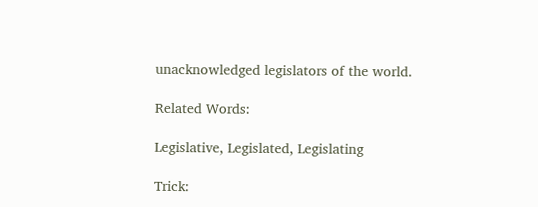unacknowledged legislators of the world.

Related Words:

Legislative, Legislated, Legislating

Trick: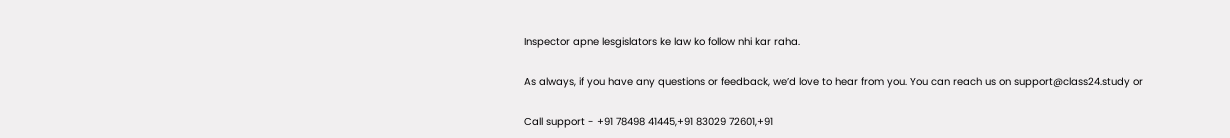Inspector apne lesgislators ke law ko follow nhi kar raha.

As always, if you have any questions or feedback, we’d love to hear from you. You can reach us on support@class24.study or

Call support - +91 78498 41445,+91 83029 72601,+91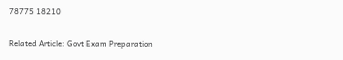78775 18210

Related Article: Govt Exam Preparation